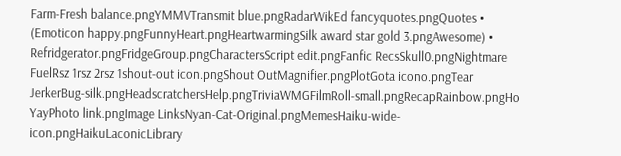Farm-Fresh balance.pngYMMVTransmit blue.pngRadarWikEd fancyquotes.pngQuotes • (Emoticon happy.pngFunnyHeart.pngHeartwarmingSilk award star gold 3.pngAwesome) • Refridgerator.pngFridgeGroup.pngCharactersScript edit.pngFanfic RecsSkull0.pngNightmare FuelRsz 1rsz 2rsz 1shout-out icon.pngShout OutMagnifier.pngPlotGota icono.pngTear JerkerBug-silk.pngHeadscratchersHelp.pngTriviaWMGFilmRoll-small.pngRecapRainbow.pngHo YayPhoto link.pngImage LinksNyan-Cat-Original.pngMemesHaiku-wide-icon.pngHaikuLaconicLibrary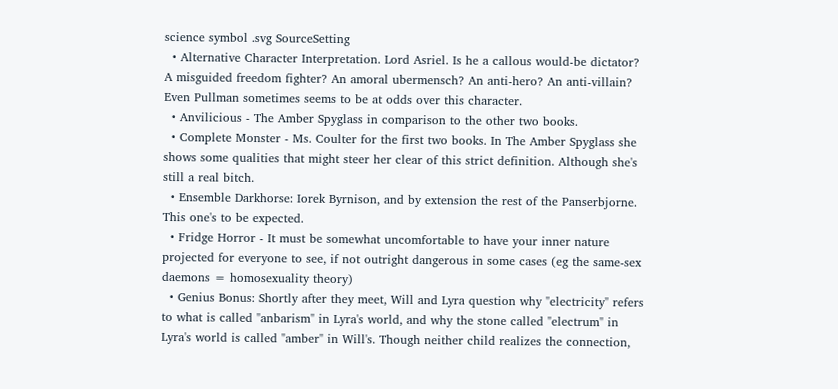science symbol .svg SourceSetting
  • Alternative Character Interpretation. Lord Asriel. Is he a callous would-be dictator? A misguided freedom fighter? An amoral ubermensch? An anti-hero? An anti-villain? Even Pullman sometimes seems to be at odds over this character.
  • Anvilicious - The Amber Spyglass in comparison to the other two books.
  • Complete Monster - Ms. Coulter for the first two books. In The Amber Spyglass she shows some qualities that might steer her clear of this strict definition. Although she's still a real bitch.
  • Ensemble Darkhorse: Iorek Byrnison, and by extension the rest of the Panserbjorne. This one's to be expected.
  • Fridge Horror - It must be somewhat uncomfortable to have your inner nature projected for everyone to see, if not outright dangerous in some cases (eg the same-sex daemons = homosexuality theory)
  • Genius Bonus: Shortly after they meet, Will and Lyra question why "electricity" refers to what is called "anbarism" in Lyra's world, and why the stone called "electrum" in Lyra's world is called "amber" in Will's. Though neither child realizes the connection,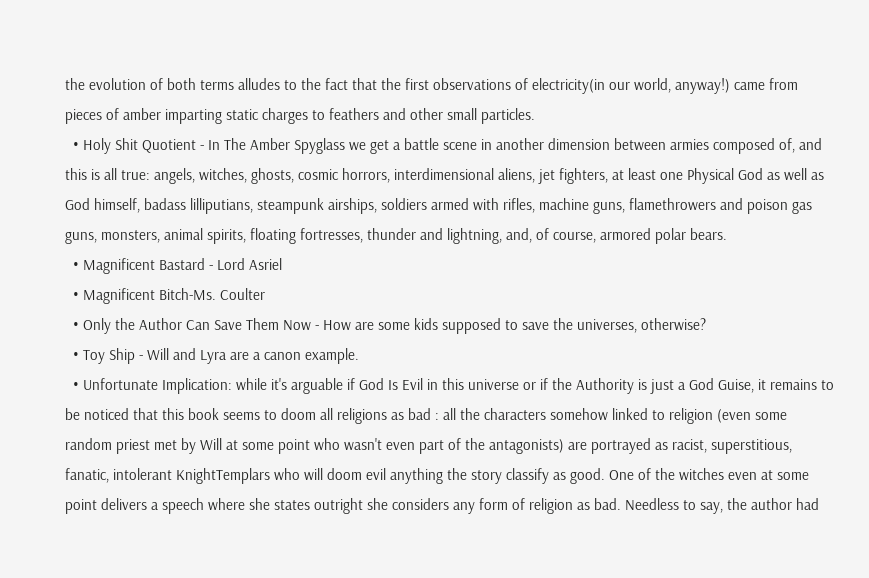the evolution of both terms alludes to the fact that the first observations of electricity(in our world, anyway!) came from pieces of amber imparting static charges to feathers and other small particles.
  • Holy Shit Quotient - In The Amber Spyglass we get a battle scene in another dimension between armies composed of, and this is all true: angels, witches, ghosts, cosmic horrors, interdimensional aliens, jet fighters, at least one Physical God as well as God himself, badass lilliputians, steampunk airships, soldiers armed with rifles, machine guns, flamethrowers and poison gas guns, monsters, animal spirits, floating fortresses, thunder and lightning, and, of course, armored polar bears.
  • Magnificent Bastard - Lord Asriel
  • Magnificent Bitch-Ms. Coulter
  • Only the Author Can Save Them Now - How are some kids supposed to save the universes, otherwise?
  • Toy Ship - Will and Lyra are a canon example.
  • Unfortunate Implication: while it's arguable if God Is Evil in this universe or if the Authority is just a God Guise, it remains to be noticed that this book seems to doom all religions as bad : all the characters somehow linked to religion (even some random priest met by Will at some point who wasn't even part of the antagonists) are portrayed as racist, superstitious, fanatic, intolerant KnightTemplars who will doom evil anything the story classify as good. One of the witches even at some point delivers a speech where she states outright she considers any form of religion as bad. Needless to say, the author had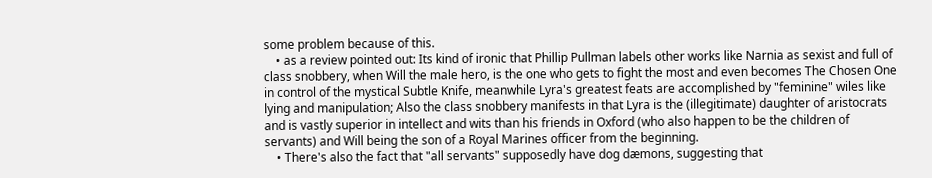some problem because of this.
    • as a review pointed out: Its kind of ironic that Phillip Pullman labels other works like Narnia as sexist and full of class snobbery, when Will the male hero, is the one who gets to fight the most and even becomes The Chosen One in control of the mystical Subtle Knife, meanwhile Lyra's greatest feats are accomplished by "feminine" wiles like lying and manipulation; Also the class snobbery manifests in that Lyra is the (illegitimate) daughter of aristocrats and is vastly superior in intellect and wits than his friends in Oxford (who also happen to be the children of servants) and Will being the son of a Royal Marines officer from the beginning.
    • There's also the fact that "all servants" supposedly have dog dæmons, suggesting that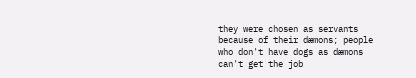they were chosen as servants because of their dæmons; people who don't have dogs as dæmons can't get the job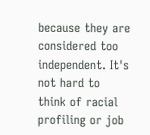because they are considered too independent. It's not hard to think of racial profiling or job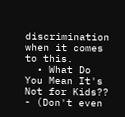discrimination when it comes to this.
  • What Do You Mean It's Not for Kids?? - (Don't even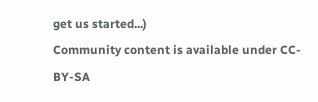get us started...)
Community content is available under CC-BY-SA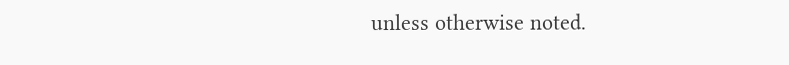unless otherwise noted.